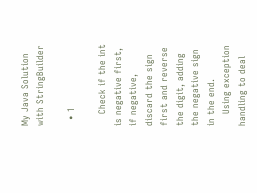My Java Solution with StringBuilder

  • 1

    Check if the int is negative first, if negative, discard the sign first and reverse the digit, adding the negative sign in the end.
    Using exception handling to deal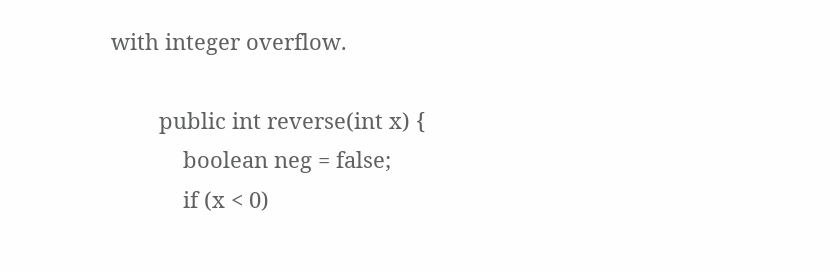with integer overflow.

        public int reverse(int x) {
            boolean neg = false;
            if (x < 0)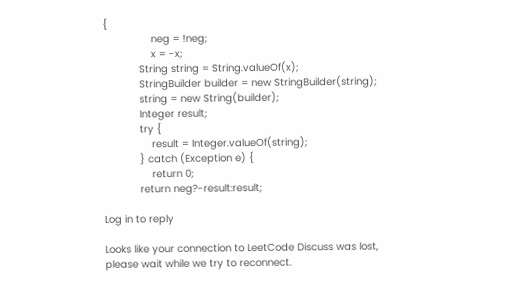{
                neg = !neg;
                x = -x;
            String string = String.valueOf(x);
            StringBuilder builder = new StringBuilder(string);
            string = new String(builder);
            Integer result;
            try {
                result = Integer.valueOf(string);
            } catch (Exception e) {
                return 0;
            return neg?-result:result;

Log in to reply

Looks like your connection to LeetCode Discuss was lost, please wait while we try to reconnect.